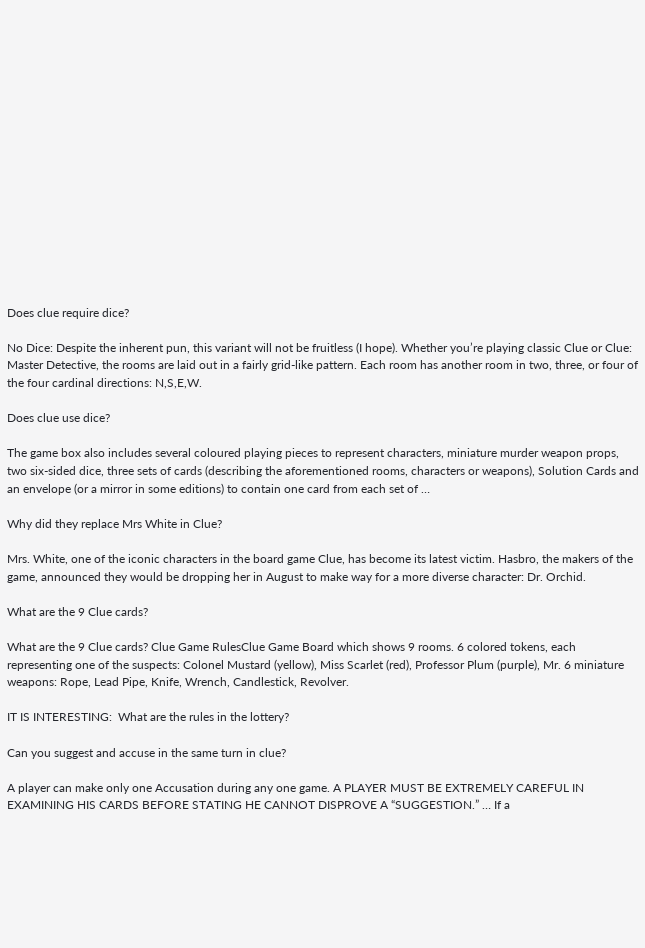Does clue require dice?

No Dice: Despite the inherent pun, this variant will not be fruitless (I hope). Whether you’re playing classic Clue or Clue: Master Detective, the rooms are laid out in a fairly grid-like pattern. Each room has another room in two, three, or four of the four cardinal directions: N,S,E,W.

Does clue use dice?

The game box also includes several coloured playing pieces to represent characters, miniature murder weapon props, two six-sided dice, three sets of cards (describing the aforementioned rooms, characters or weapons), Solution Cards and an envelope (or a mirror in some editions) to contain one card from each set of …

Why did they replace Mrs White in Clue?

Mrs. White, one of the iconic characters in the board game Clue, has become its latest victim. Hasbro, the makers of the game, announced they would be dropping her in August to make way for a more diverse character: Dr. Orchid.

What are the 9 Clue cards?

What are the 9 Clue cards? Clue Game RulesClue Game Board which shows 9 rooms. 6 colored tokens, each representing one of the suspects: Colonel Mustard (yellow), Miss Scarlet (red), Professor Plum (purple), Mr. 6 miniature weapons: Rope, Lead Pipe, Knife, Wrench, Candlestick, Revolver.

IT IS INTERESTING:  What are the rules in the lottery?

Can you suggest and accuse in the same turn in clue?

A player can make only one Accusation during any one game. A PLAYER MUST BE EXTREMELY CAREFUL IN EXAMINING HIS CARDS BEFORE STATING HE CANNOT DISPROVE A “SUGGESTION.” … If a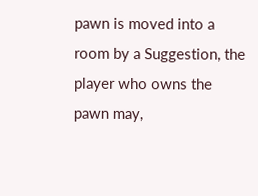pawn is moved into a room by a Suggestion, the player who owns the pawn may,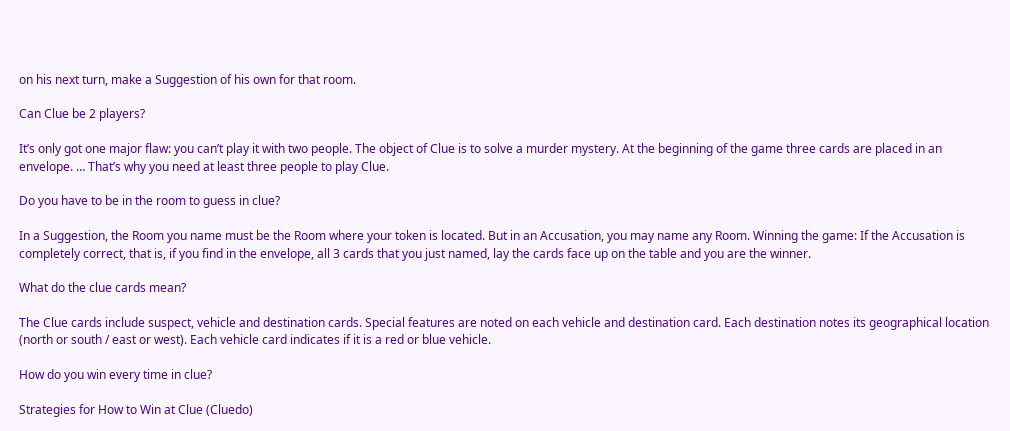on his next turn, make a Suggestion of his own for that room.

Can Clue be 2 players?

It’s only got one major flaw: you can’t play it with two people. The object of Clue is to solve a murder mystery. At the beginning of the game three cards are placed in an envelope. … That’s why you need at least three people to play Clue.

Do you have to be in the room to guess in clue?

In a Suggestion, the Room you name must be the Room where your token is located. But in an Accusation, you may name any Room. Winning the game: If the Accusation is completely correct, that is, if you find in the envelope, all 3 cards that you just named, lay the cards face up on the table and you are the winner.

What do the clue cards mean?

The Clue cards include suspect, vehicle and destination cards. Special features are noted on each vehicle and destination card. Each destination notes its geographical location (north or south / east or west). Each vehicle card indicates if it is a red or blue vehicle.

How do you win every time in clue?

Strategies for How to Win at Clue (Cluedo)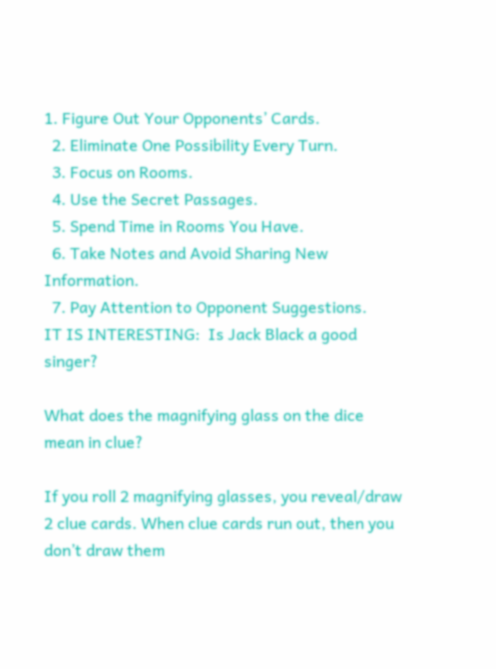1. Figure Out Your Opponents’ Cards.
  2. Eliminate One Possibility Every Turn.
  3. Focus on Rooms.
  4. Use the Secret Passages.
  5. Spend Time in Rooms You Have.
  6. Take Notes and Avoid Sharing New Information.
  7. Pay Attention to Opponent Suggestions.
IT IS INTERESTING:  Is Jack Black a good singer?

What does the magnifying glass on the dice mean in clue?

If you roll 2 magnifying glasses, you reveal/draw 2 clue cards. When clue cards run out, then you don’t draw them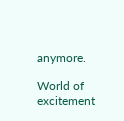anymore.

World of excitement